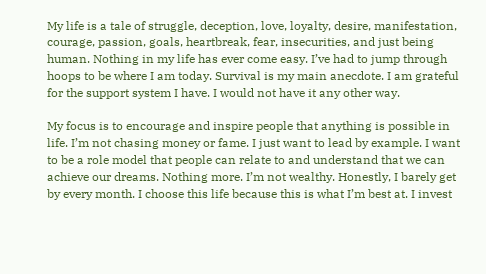My life is a tale of struggle, deception, love, loyalty, desire, manifestation, courage, passion, goals, heartbreak, fear, insecurities, and just being human. Nothing in my life has ever come easy. I’ve had to jump through hoops to be where I am today. Survival is my main anecdote. I am grateful for the support system I have. I would not have it any other way.

My focus is to encourage and inspire people that anything is possible in life. I’m not chasing money or fame. I just want to lead by example. I want to be a role model that people can relate to and understand that we can achieve our dreams. Nothing more. I’m not wealthy. Honestly, I barely get by every month. I choose this life because this is what I’m best at. I invest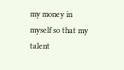my money in myself so that my talent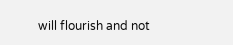will flourish and not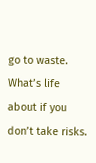go to waste. What’s life about if you don’t take risks.